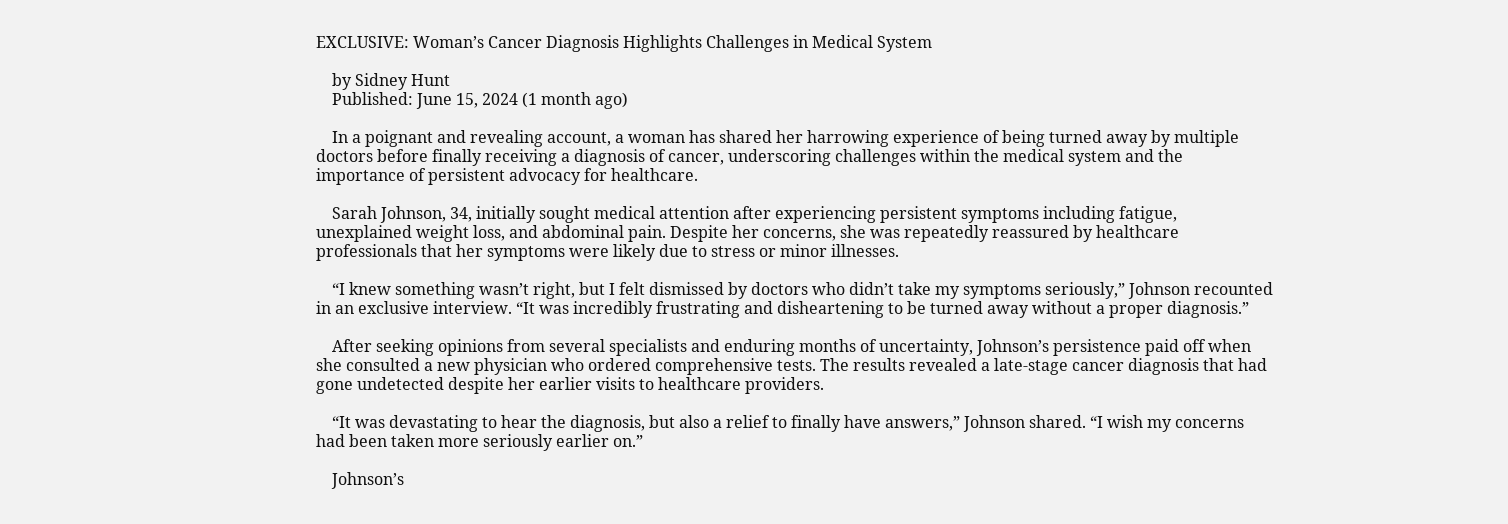EXCLUSIVE: Woman’s Cancer Diagnosis Highlights Challenges in Medical System

    by Sidney Hunt
    Published: June 15, 2024 (1 month ago)

    In a poignant and revealing account, a woman has shared her harrowing experience of being turned away by multiple doctors before finally receiving a diagnosis of cancer, underscoring challenges within the medical system and the importance of persistent advocacy for healthcare.

    Sarah Johnson, 34, initially sought medical attention after experiencing persistent symptoms including fatigue, unexplained weight loss, and abdominal pain. Despite her concerns, she was repeatedly reassured by healthcare professionals that her symptoms were likely due to stress or minor illnesses.

    “I knew something wasn’t right, but I felt dismissed by doctors who didn’t take my symptoms seriously,” Johnson recounted in an exclusive interview. “It was incredibly frustrating and disheartening to be turned away without a proper diagnosis.”

    After seeking opinions from several specialists and enduring months of uncertainty, Johnson’s persistence paid off when she consulted a new physician who ordered comprehensive tests. The results revealed a late-stage cancer diagnosis that had gone undetected despite her earlier visits to healthcare providers.

    “It was devastating to hear the diagnosis, but also a relief to finally have answers,” Johnson shared. “I wish my concerns had been taken more seriously earlier on.”

    Johnson’s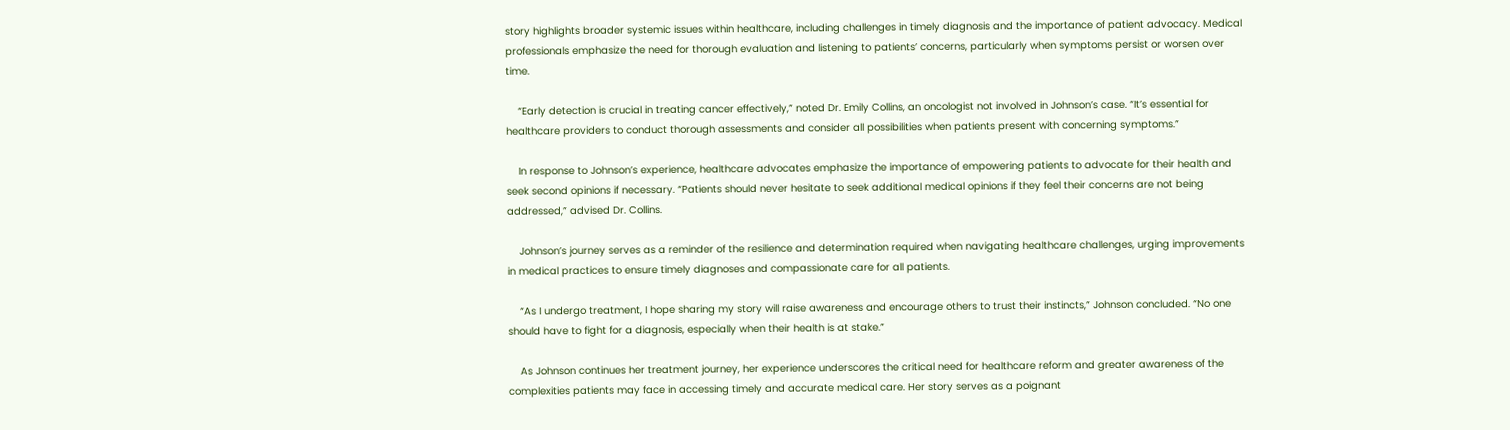story highlights broader systemic issues within healthcare, including challenges in timely diagnosis and the importance of patient advocacy. Medical professionals emphasize the need for thorough evaluation and listening to patients’ concerns, particularly when symptoms persist or worsen over time.

    “Early detection is crucial in treating cancer effectively,” noted Dr. Emily Collins, an oncologist not involved in Johnson’s case. “It’s essential for healthcare providers to conduct thorough assessments and consider all possibilities when patients present with concerning symptoms.”

    In response to Johnson’s experience, healthcare advocates emphasize the importance of empowering patients to advocate for their health and seek second opinions if necessary. “Patients should never hesitate to seek additional medical opinions if they feel their concerns are not being addressed,” advised Dr. Collins.

    Johnson’s journey serves as a reminder of the resilience and determination required when navigating healthcare challenges, urging improvements in medical practices to ensure timely diagnoses and compassionate care for all patients.

    “As I undergo treatment, I hope sharing my story will raise awareness and encourage others to trust their instincts,” Johnson concluded. “No one should have to fight for a diagnosis, especially when their health is at stake.”

    As Johnson continues her treatment journey, her experience underscores the critical need for healthcare reform and greater awareness of the complexities patients may face in accessing timely and accurate medical care. Her story serves as a poignant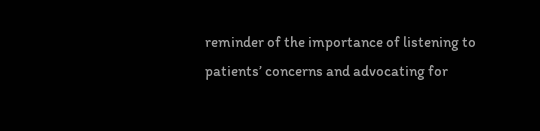reminder of the importance of listening to patients’ concerns and advocating for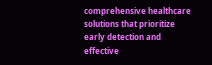comprehensive healthcare solutions that prioritize early detection and effective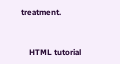treatment.



    HTML tutorial